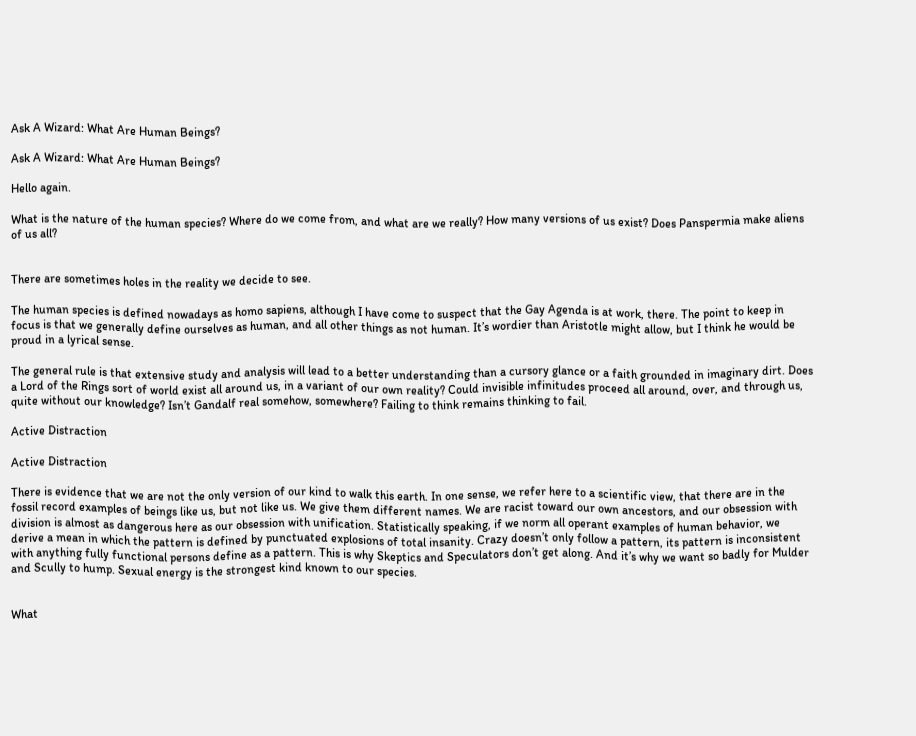Ask A Wizard: What Are Human Beings?

Ask A Wizard: What Are Human Beings?

Hello again.

What is the nature of the human species? Where do we come from, and what are we really? How many versions of us exist? Does Panspermia make aliens of us all?


There are sometimes holes in the reality we decide to see.

The human species is defined nowadays as homo sapiens, although I have come to suspect that the Gay Agenda is at work, there. The point to keep in focus is that we generally define ourselves as human, and all other things as not human. It’s wordier than Aristotle might allow, but I think he would be proud in a lyrical sense.

The general rule is that extensive study and analysis will lead to a better understanding than a cursory glance or a faith grounded in imaginary dirt. Does a Lord of the Rings sort of world exist all around us, in a variant of our own reality? Could invisible infinitudes proceed all around, over, and through us, quite without our knowledge? Isn’t Gandalf real somehow, somewhere? Failing to think remains thinking to fail.

Active Distraction

Active Distraction

There is evidence that we are not the only version of our kind to walk this earth. In one sense, we refer here to a scientific view, that there are in the fossil record examples of beings like us, but not like us. We give them different names. We are racist toward our own ancestors, and our obsession with division is almost as dangerous here as our obsession with unification. Statistically speaking, if we norm all operant examples of human behavior, we derive a mean in which the pattern is defined by punctuated explosions of total insanity. Crazy doesn’t only follow a pattern, its pattern is inconsistent with anything fully functional persons define as a pattern. This is why Skeptics and Speculators don’t get along. And it’s why we want so badly for Mulder and Scully to hump. Sexual energy is the strongest kind known to our species.


What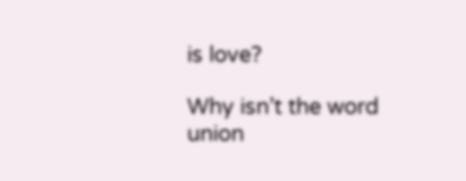is love?

Why isn’t the word union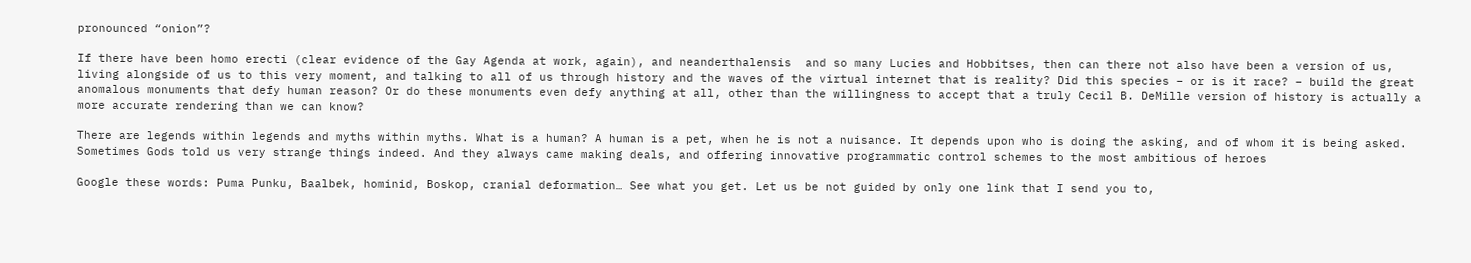pronounced “onion”?

If there have been homo erecti (clear evidence of the Gay Agenda at work, again), and neanderthalensis  and so many Lucies and Hobbitses, then can there not also have been a version of us, living alongside of us to this very moment, and talking to all of us through history and the waves of the virtual internet that is reality? Did this species – or is it race? – build the great anomalous monuments that defy human reason? Or do these monuments even defy anything at all, other than the willingness to accept that a truly Cecil B. DeMille version of history is actually a more accurate rendering than we can know?

There are legends within legends and myths within myths. What is a human? A human is a pet, when he is not a nuisance. It depends upon who is doing the asking, and of whom it is being asked. Sometimes Gods told us very strange things indeed. And they always came making deals, and offering innovative programmatic control schemes to the most ambitious of heroes

Google these words: Puma Punku, Baalbek, hominid, Boskop, cranial deformation… See what you get. Let us be not guided by only one link that I send you to,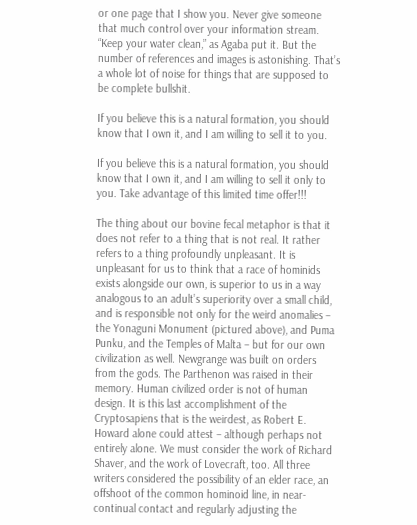or one page that I show you. Never give someone that much control over your information stream. “Keep your water clean,” as Agaba put it. But the number of references and images is astonishing. That’s a whole lot of noise for things that are supposed to be complete bullshit.

If you believe this is a natural formation, you should know that I own it, and I am willing to sell it to you.

If you believe this is a natural formation, you should know that I own it, and I am willing to sell it only to you. Take advantage of this limited time offer!!!

The thing about our bovine fecal metaphor is that it does not refer to a thing that is not real. It rather refers to a thing profoundly unpleasant. It is unpleasant for us to think that a race of hominids exists alongside our own, is superior to us in a way analogous to an adult’s superiority over a small child, and is responsible not only for the weird anomalies – the Yonaguni Monument (pictured above), and Puma Punku, and the Temples of Malta – but for our own civilization as well. Newgrange was built on orders from the gods. The Parthenon was raised in their memory. Human civilized order is not of human design. It is this last accomplishment of the Cryptosapiens that is the weirdest, as Robert E. Howard alone could attest – although perhaps not entirely alone. We must consider the work of Richard Shaver, and the work of Lovecraft, too. All three writers considered the possibility of an elder race, an offshoot of the common hominoid line, in near-continual contact and regularly adjusting the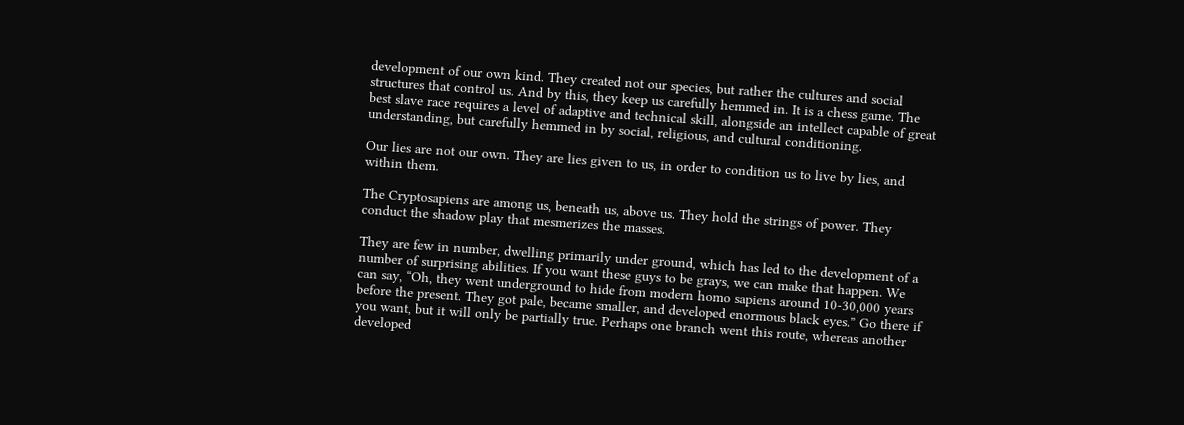development of our own kind. They created not our species, but rather the cultures and social structures that control us. And by this, they keep us carefully hemmed in. It is a chess game. The best slave race requires a level of adaptive and technical skill, alongside an intellect capable of great understanding, but carefully hemmed in by social, religious, and cultural conditioning.

Our lies are not our own. They are lies given to us, in order to condition us to live by lies, and within them.

The Cryptosapiens are among us, beneath us, above us. They hold the strings of power. They conduct the shadow play that mesmerizes the masses.

They are few in number, dwelling primarily under ground, which has led to the development of a number of surprising abilities. If you want these guys to be grays, we can make that happen. We can say, “Oh, they went underground to hide from modern homo sapiens around 10-30,000 years before the present. They got pale, became smaller, and developed enormous black eyes.” Go there if you want, but it will only be partially true. Perhaps one branch went this route, whereas another developed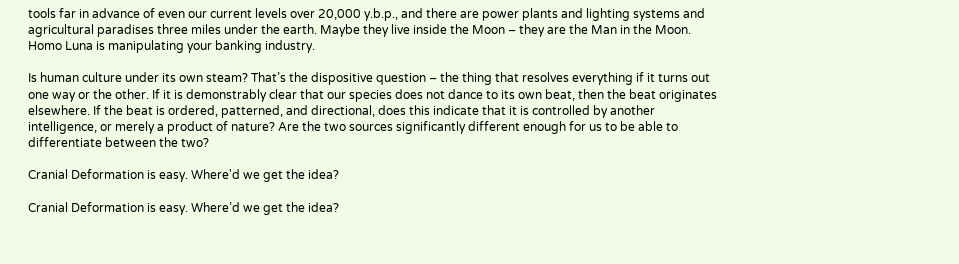tools far in advance of even our current levels over 20,000 y.b.p., and there are power plants and lighting systems and agricultural paradises three miles under the earth. Maybe they live inside the Moon – they are the Man in the Moon. Homo Luna is manipulating your banking industry.

Is human culture under its own steam? That’s the dispositive question – the thing that resolves everything if it turns out one way or the other. If it is demonstrably clear that our species does not dance to its own beat, then the beat originates elsewhere. If the beat is ordered, patterned, and directional, does this indicate that it is controlled by another intelligence, or merely a product of nature? Are the two sources significantly different enough for us to be able to differentiate between the two?

Cranial Deformation is easy. Where'd we get the idea?

Cranial Deformation is easy. Where’d we get the idea?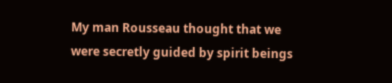My man Rousseau thought that we were secretly guided by spirit beings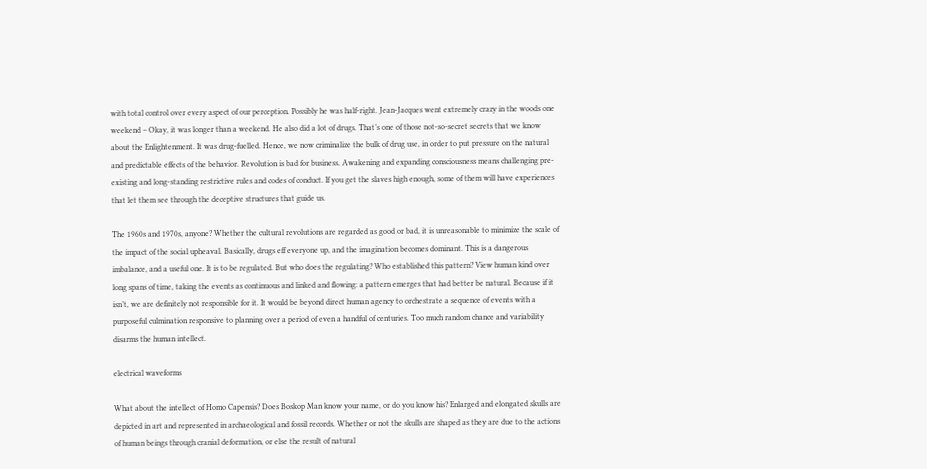with total control over every aspect of our perception. Possibly he was half-right. Jean-Jacques went extremely crazy in the woods one weekend – Okay, it was longer than a weekend. He also did a lot of drugs. That’s one of those not-so-secret secrets that we know about the Enlightenment. It was drug-fuelled. Hence, we now criminalize the bulk of drug use, in order to put pressure on the natural and predictable effects of the behavior. Revolution is bad for business. Awakening and expanding consciousness means challenging pre-existing and long-standing restrictive rules and codes of conduct. If you get the slaves high enough, some of them will have experiences that let them see through the deceptive structures that guide us.

The 1960s and 1970s, anyone? Whether the cultural revolutions are regarded as good or bad, it is unreasonable to minimize the scale of the impact of the social upheaval. Basically, drugs eff everyone up, and the imagination becomes dominant. This is a dangerous imbalance, and a useful one. It is to be regulated. But who does the regulating? Who established this pattern? View human kind over long spans of time, taking the events as continuous and linked and flowing: a pattern emerges that had better be natural. Because if it isn’t, we are definitely not responsible for it. It would be beyond direct human agency to orchestrate a sequence of events with a purposeful culmination responsive to planning over a period of even a handful of centuries. Too much random chance and variability disarms the human intellect.

electrical waveforms

What about the intellect of Homo Capensis? Does Boskop Man know your name, or do you know his? Enlarged and elongated skulls are depicted in art and represented in archaeological and fossil records. Whether or not the skulls are shaped as they are due to the actions of human beings through cranial deformation, or else the result of natural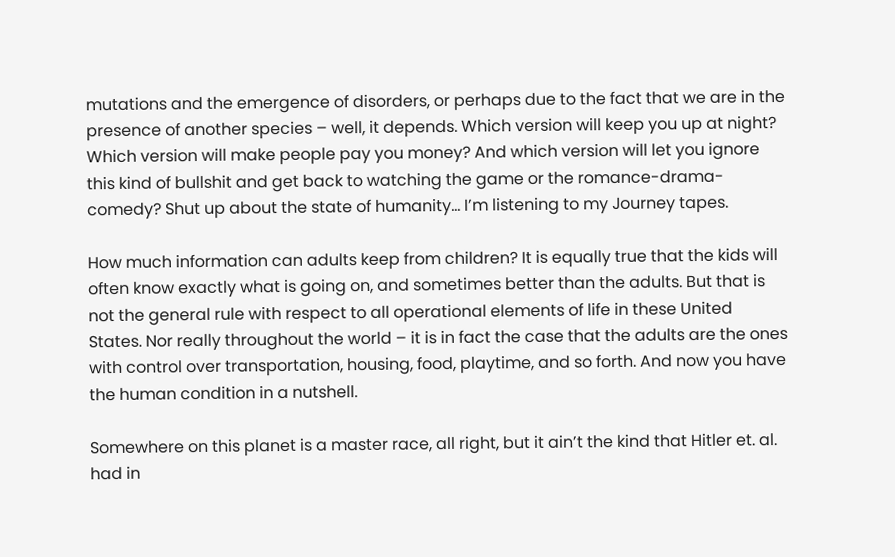mutations and the emergence of disorders, or perhaps due to the fact that we are in the presence of another species – well, it depends. Which version will keep you up at night? Which version will make people pay you money? And which version will let you ignore this kind of bullshit and get back to watching the game or the romance-drama-comedy? Shut up about the state of humanity… I’m listening to my Journey tapes.

How much information can adults keep from children? It is equally true that the kids will often know exactly what is going on, and sometimes better than the adults. But that is not the general rule with respect to all operational elements of life in these United States. Nor really throughout the world – it is in fact the case that the adults are the ones with control over transportation, housing, food, playtime, and so forth. And now you have the human condition in a nutshell.

Somewhere on this planet is a master race, all right, but it ain’t the kind that Hitler et. al. had in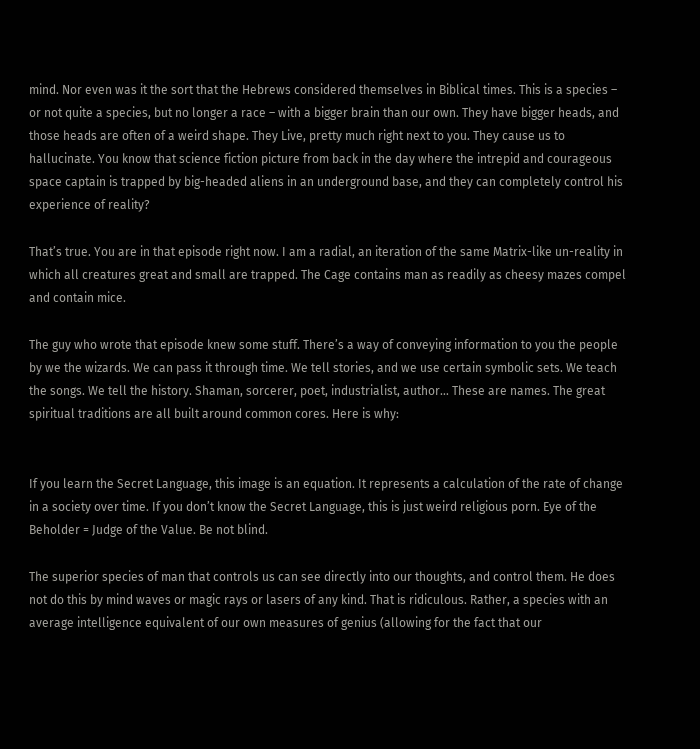mind. Nor even was it the sort that the Hebrews considered themselves in Biblical times. This is a species – or not quite a species, but no longer a race – with a bigger brain than our own. They have bigger heads, and those heads are often of a weird shape. They Live, pretty much right next to you. They cause us to hallucinate. You know that science fiction picture from back in the day where the intrepid and courageous space captain is trapped by big-headed aliens in an underground base, and they can completely control his experience of reality?

That’s true. You are in that episode right now. I am a radial, an iteration of the same Matrix-like un-reality in which all creatures great and small are trapped. The Cage contains man as readily as cheesy mazes compel and contain mice.

The guy who wrote that episode knew some stuff. There’s a way of conveying information to you the people by we the wizards. We can pass it through time. We tell stories, and we use certain symbolic sets. We teach the songs. We tell the history. Shaman, sorcerer, poet, industrialist, author… These are names. The great spiritual traditions are all built around common cores. Here is why:


If you learn the Secret Language, this image is an equation. It represents a calculation of the rate of change in a society over time. If you don’t know the Secret Language, this is just weird religious porn. Eye of the Beholder = Judge of the Value. Be not blind.

The superior species of man that controls us can see directly into our thoughts, and control them. He does not do this by mind waves or magic rays or lasers of any kind. That is ridiculous. Rather, a species with an average intelligence equivalent of our own measures of genius (allowing for the fact that our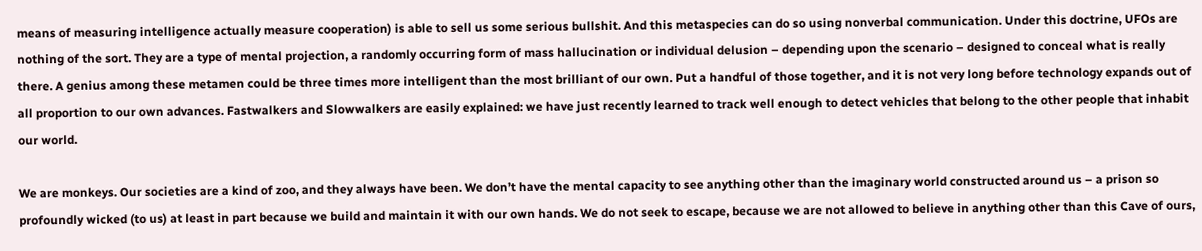means of measuring intelligence actually measure cooperation) is able to sell us some serious bullshit. And this metaspecies can do so using nonverbal communication. Under this doctrine, UFOs are nothing of the sort. They are a type of mental projection, a randomly occurring form of mass hallucination or individual delusion – depending upon the scenario – designed to conceal what is really there. A genius among these metamen could be three times more intelligent than the most brilliant of our own. Put a handful of those together, and it is not very long before technology expands out of all proportion to our own advances. Fastwalkers and Slowwalkers are easily explained: we have just recently learned to track well enough to detect vehicles that belong to the other people that inhabit our world.

We are monkeys. Our societies are a kind of zoo, and they always have been. We don’t have the mental capacity to see anything other than the imaginary world constructed around us – a prison so profoundly wicked (to us) at least in part because we build and maintain it with our own hands. We do not seek to escape, because we are not allowed to believe in anything other than this Cave of ours,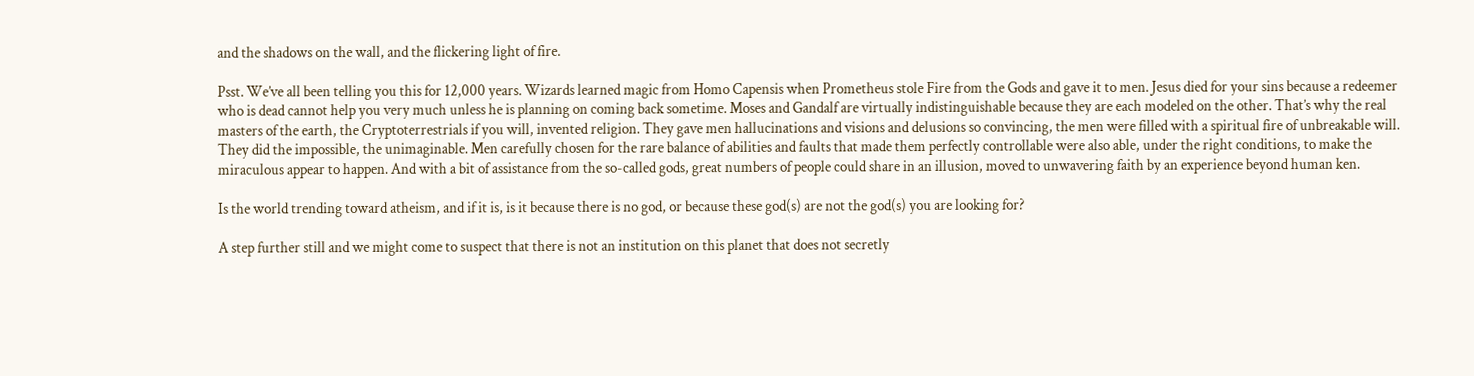and the shadows on the wall, and the flickering light of fire.

Psst. We’ve all been telling you this for 12,000 years. Wizards learned magic from Homo Capensis when Prometheus stole Fire from the Gods and gave it to men. Jesus died for your sins because a redeemer who is dead cannot help you very much unless he is planning on coming back sometime. Moses and Gandalf are virtually indistinguishable because they are each modeled on the other. That’s why the real masters of the earth, the Cryptoterrestrials if you will, invented religion. They gave men hallucinations and visions and delusions so convincing, the men were filled with a spiritual fire of unbreakable will. They did the impossible, the unimaginable. Men carefully chosen for the rare balance of abilities and faults that made them perfectly controllable were also able, under the right conditions, to make the miraculous appear to happen. And with a bit of assistance from the so-called gods, great numbers of people could share in an illusion, moved to unwavering faith by an experience beyond human ken.

Is the world trending toward atheism, and if it is, is it because there is no god, or because these god(s) are not the god(s) you are looking for?

A step further still and we might come to suspect that there is not an institution on this planet that does not secretly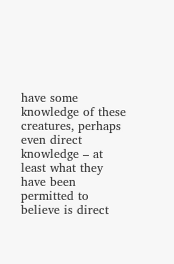have some knowledge of these creatures, perhaps even direct knowledge – at least what they have been permitted to believe is direct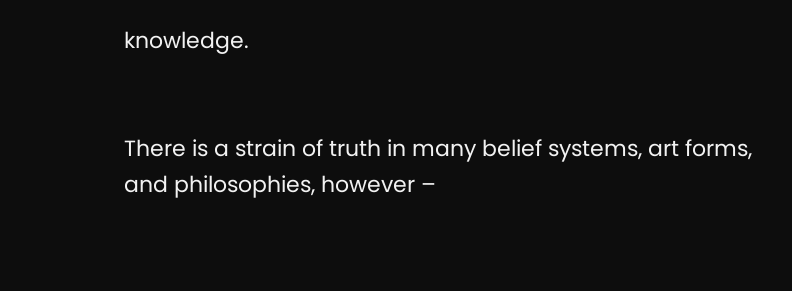knowledge.


There is a strain of truth in many belief systems, art forms, and philosophies, however –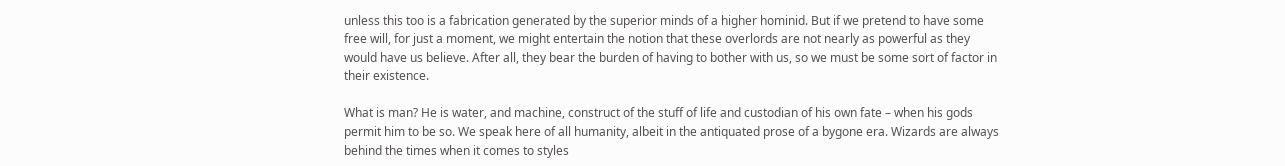unless this too is a fabrication generated by the superior minds of a higher hominid. But if we pretend to have some free will, for just a moment, we might entertain the notion that these overlords are not nearly as powerful as they would have us believe. After all, they bear the burden of having to bother with us, so we must be some sort of factor in their existence.

What is man? He is water, and machine, construct of the stuff of life and custodian of his own fate – when his gods permit him to be so. We speak here of all humanity, albeit in the antiquated prose of a bygone era. Wizards are always behind the times when it comes to styles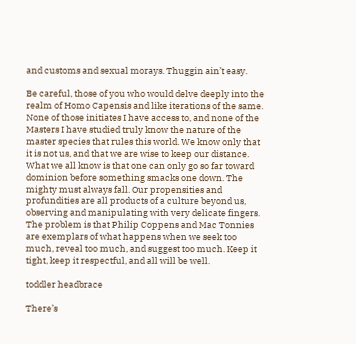and customs and sexual morays. Thuggin ain’t easy.

Be careful, those of you who would delve deeply into the realm of Homo Capensis and like iterations of the same. None of those initiates I have access to, and none of the Masters I have studied truly know the nature of the master species that rules this world. We know only that it is not us, and that we are wise to keep our distance. What we all know is that one can only go so far toward dominion before something smacks one down. The mighty must always fall. Our propensities and profundities are all products of a culture beyond us, observing and manipulating with very delicate fingers. The problem is that Philip Coppens and Mac Tonnies are exemplars of what happens when we seek too much, reveal too much, and suggest too much. Keep it tight, keep it respectful, and all will be well.

toddler headbrace

There’s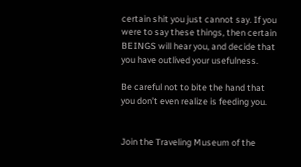certain shit you just cannot say. If you were to say these things, then certain BEINGS will hear you, and decide that you have outlived your usefulness.

Be careful not to bite the hand that you don’t even realize is feeding you.


Join the Traveling Museum of the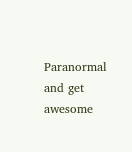Paranormal and get awesome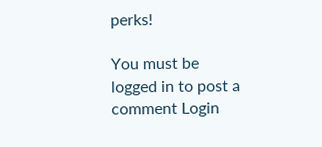perks!

You must be logged in to post a comment Login